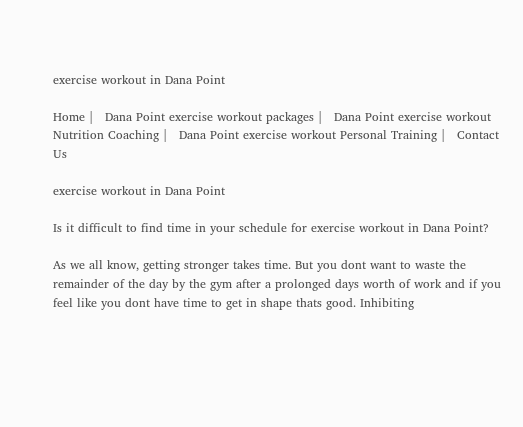exercise workout in Dana Point

Home |   Dana Point exercise workout packages |   Dana Point exercise workout Nutrition Coaching |   Dana Point exercise workout Personal Training |   Contact Us

exercise workout in Dana Point

Is it difficult to find time in your schedule for exercise workout in Dana Point?

As we all know, getting stronger takes time. But you dont want to waste the remainder of the day by the gym after a prolonged days worth of work and if you feel like you dont have time to get in shape thats good. Inhibiting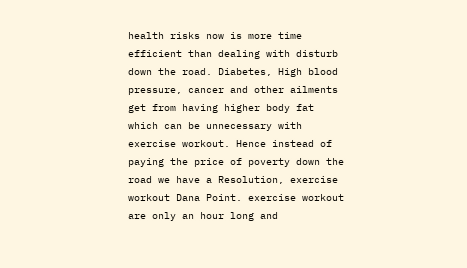health risks now is more time efficient than dealing with disturb down the road. Diabetes, High blood pressure, cancer and other ailments get from having higher body fat which can be unnecessary with exercise workout. Hence instead of paying the price of poverty down the road we have a Resolution, exercise workout Dana Point. exercise workout are only an hour long and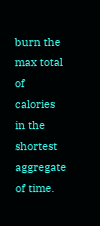burn the max total of calories in the shortest aggregate of time.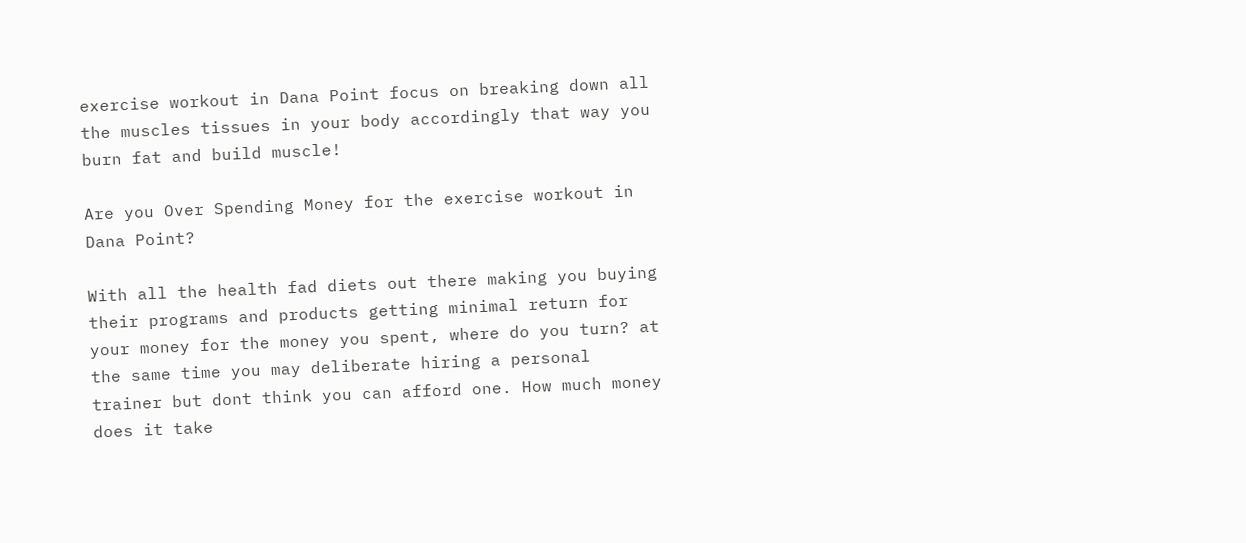exercise workout in Dana Point focus on breaking down all the muscles tissues in your body accordingly that way you burn fat and build muscle!

Are you Over Spending Money for the exercise workout in Dana Point?

With all the health fad diets out there making you buying their programs and products getting minimal return for your money for the money you spent, where do you turn? at the same time you may deliberate hiring a personal trainer but dont think you can afford one. How much money does it take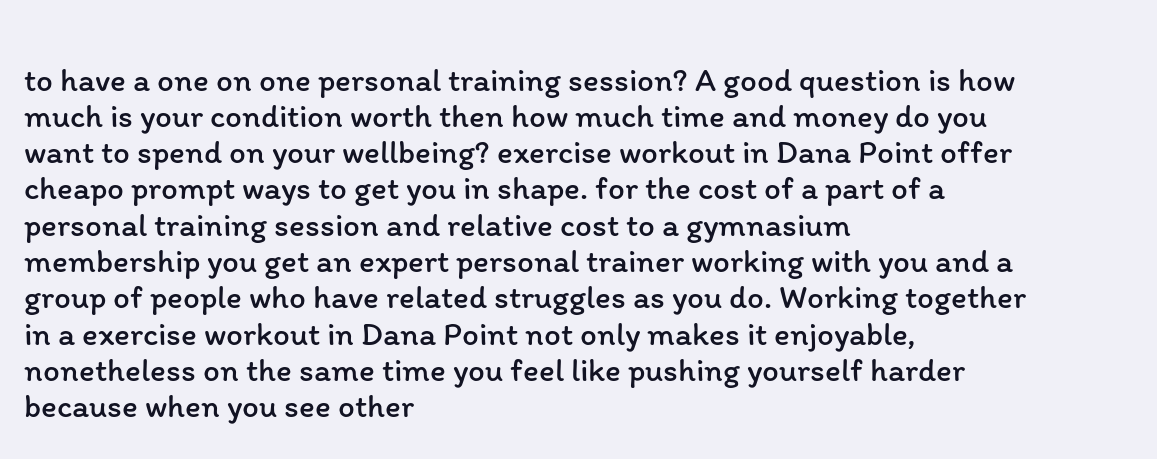to have a one on one personal training session? A good question is how much is your condition worth then how much time and money do you want to spend on your wellbeing? exercise workout in Dana Point offer cheapo prompt ways to get you in shape. for the cost of a part of a personal training session and relative cost to a gymnasium membership you get an expert personal trainer working with you and a group of people who have related struggles as you do. Working together in a exercise workout in Dana Point not only makes it enjoyable, nonetheless on the same time you feel like pushing yourself harder because when you see other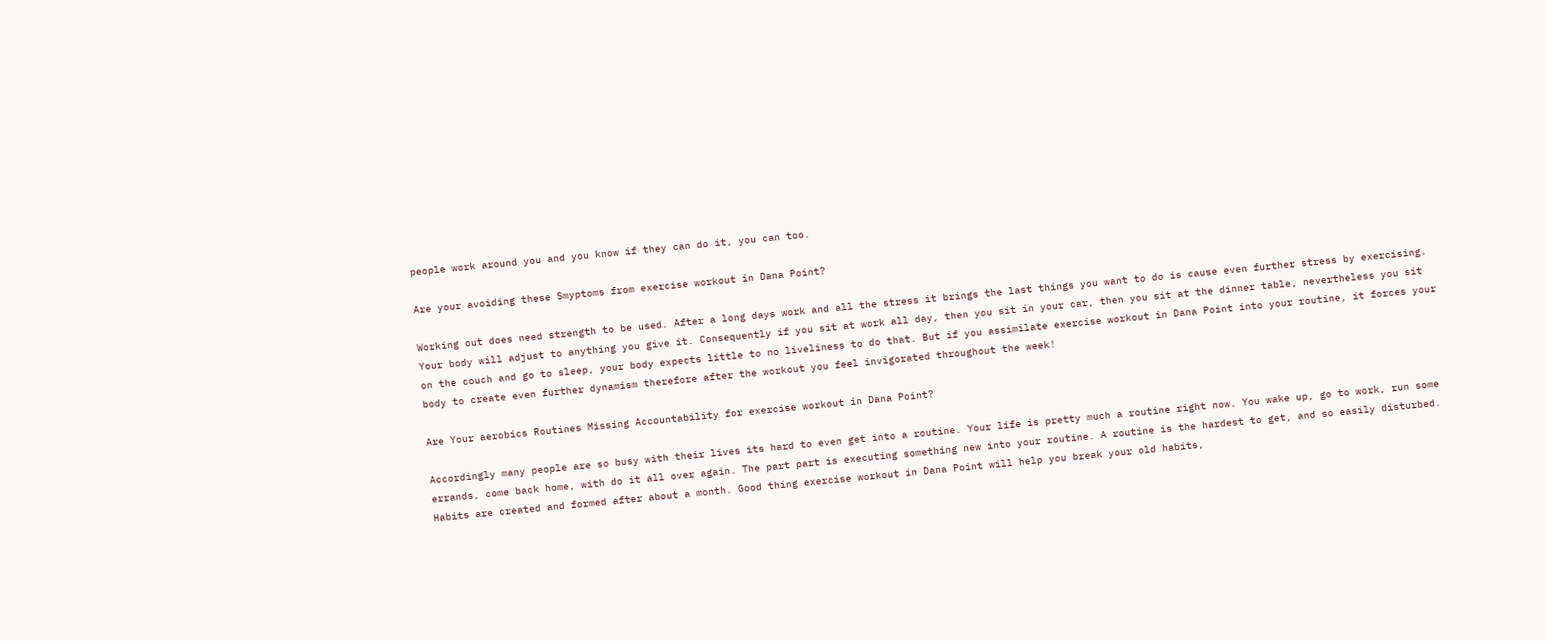people work around you and you know if they can do it, you can too.

Are your avoiding these Smyptoms from exercise workout in Dana Point?

Working out does need strength to be used. After a long days work and all the stress it brings the last things you want to do is cause even further stress by exercising. Your body will adjust to anything you give it. Consequently if you sit at work all day, then you sit in your car, then you sit at the dinner table, nevertheless you sit on the couch and go to sleep, your body expects little to no liveliness to do that. But if you assimilate exercise workout in Dana Point into your routine, it forces your body to create even further dynamism therefore after the workout you feel invigorated throughout the week!

Are Your aerobics Routines Missing Accountability for exercise workout in Dana Point?

Accordingly many people are so busy with their lives its hard to even get into a routine. Your life is pretty much a routine right now. You wake up, go to work, run some errands, come back home, with do it all over again. The part part is executing something new into your routine. A routine is the hardest to get, and so easily disturbed. Habits are created and formed after about a month. Good thing exercise workout in Dana Point will help you break your old habits,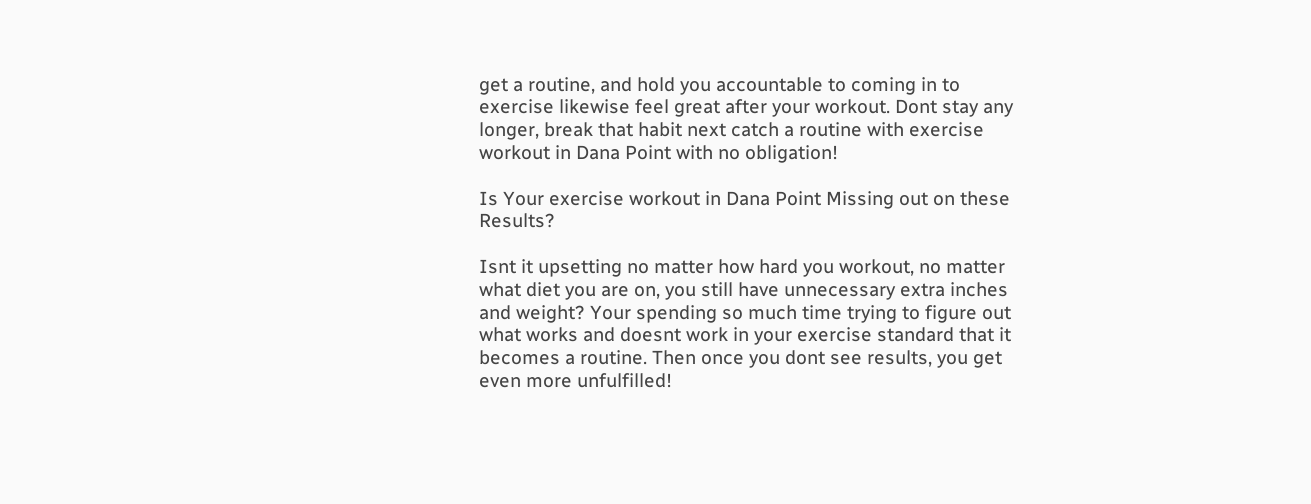get a routine, and hold you accountable to coming in to exercise likewise feel great after your workout. Dont stay any longer, break that habit next catch a routine with exercise workout in Dana Point with no obligation!

Is Your exercise workout in Dana Point Missing out on these Results?

Isnt it upsetting no matter how hard you workout, no matter what diet you are on, you still have unnecessary extra inches and weight? Your spending so much time trying to figure out what works and doesnt work in your exercise standard that it becomes a routine. Then once you dont see results, you get even more unfulfilled!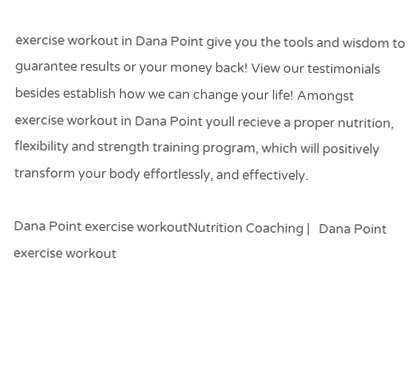exercise workout in Dana Point give you the tools and wisdom to guarantee results or your money back! View our testimonials besides establish how we can change your life! Amongst exercise workout in Dana Point youll recieve a proper nutrition, flexibility and strength training program, which will positively transform your body effortlessly, and effectively.

Dana Point exercise workoutNutrition Coaching |   Dana Point exercise workout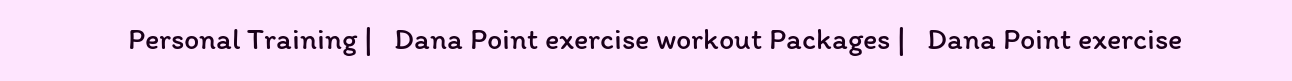Personal Training |   Dana Point exercise workout Packages |   Dana Point exercise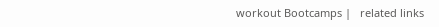workout Bootcamps |   related links